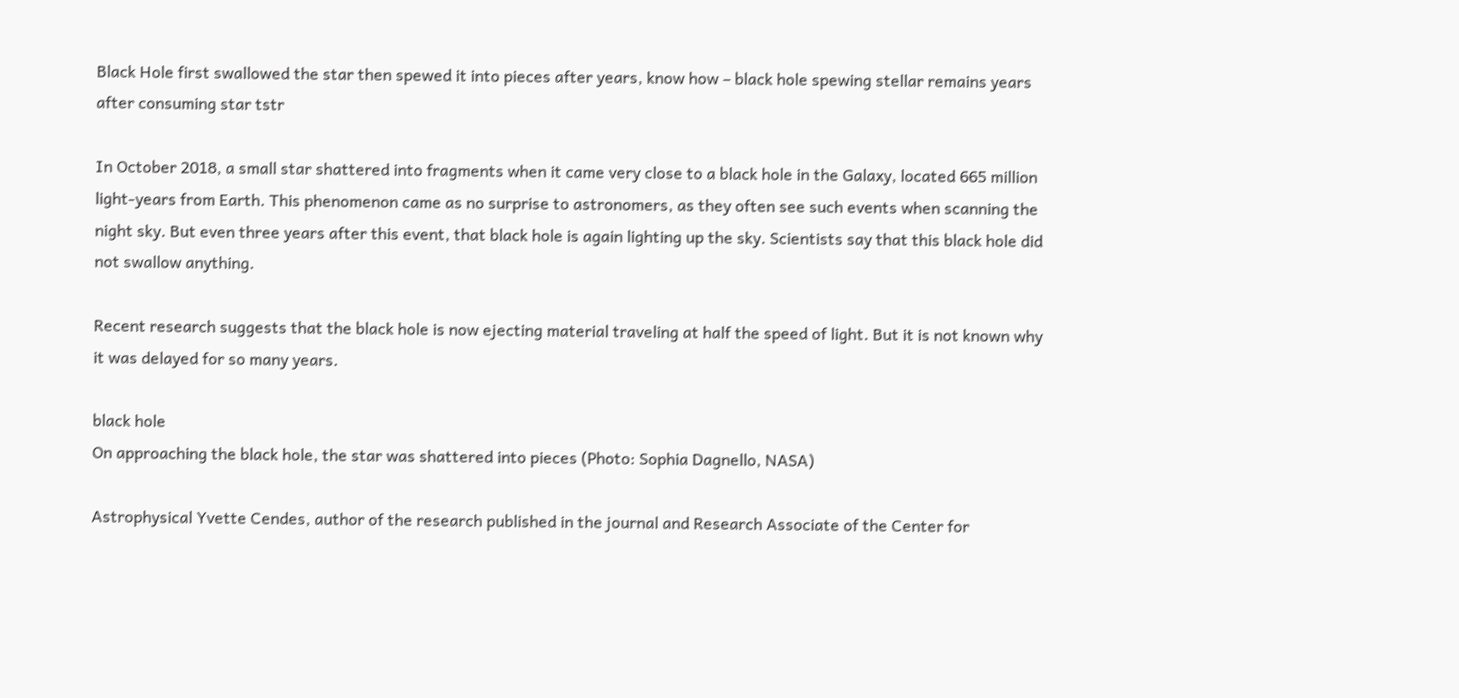Black Hole first swallowed the star then spewed it into pieces after years, know how – black hole spewing stellar remains years after consuming star tstr

In October 2018, a small star shattered into fragments when it came very close to a black hole in the Galaxy, located 665 million light-years from Earth. This phenomenon came as no surprise to astronomers, as they often see such events when scanning the night sky. But even three years after this event, that black hole is again lighting up the sky. Scientists say that this black hole did not swallow anything.

Recent research suggests that the black hole is now ejecting material traveling at half the speed of light. But it is not known why it was delayed for so many years.

black hole
On approaching the black hole, the star was shattered into pieces (Photo: Sophia Dagnello, NASA)

Astrophysical Yvette Cendes, author of the research published in the journal and Research Associate of the Center for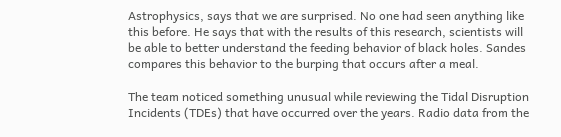Astrophysics, says that we are surprised. No one had seen anything like this before. He says that with the results of this research, scientists will be able to better understand the feeding behavior of black holes. Sandes compares this behavior to the burping that occurs after a meal.

The team noticed something unusual while reviewing the Tidal Disruption Incidents (TDEs) that have occurred over the years. Radio data from the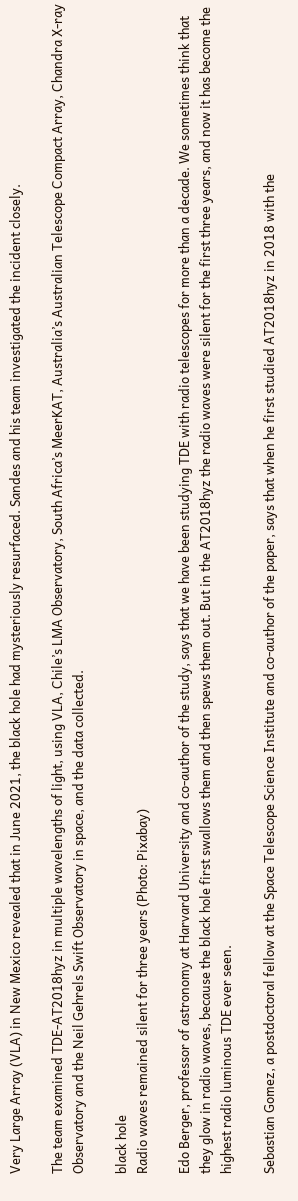Very Large Array (VLA) in New Mexico revealed that in June 2021, the black hole had mysteriously resurfaced. Sandes and his team investigated the incident closely.

The team examined TDE-AT2018hyz in multiple wavelengths of light, using VLA, Chile’s LMA Observatory, South Africa’s MeerKAT, Australia’s Australian Telescope Compact Array, Chandra X-ray Observatory and the Neil Gehrels Swift Observatory in space, and the data collected.

black hole
Radio waves remained silent for three years (Photo: Pixabay)

Edo Berger, professor of astronomy at Harvard University and co-author of the study, says that we have been studying TDE with radio telescopes for more than a decade. We sometimes think that they glow in radio waves, because the black hole first swallows them and then spews them out. But in the AT2018hyz the radio waves were silent for the first three years, and now it has become the highest radio luminous TDE ever seen.

Sebastian Gomez, a postdoctoral fellow at the Space Telescope Science Institute and co-author of the paper, says that when he first studied AT2018hyz in 2018 with the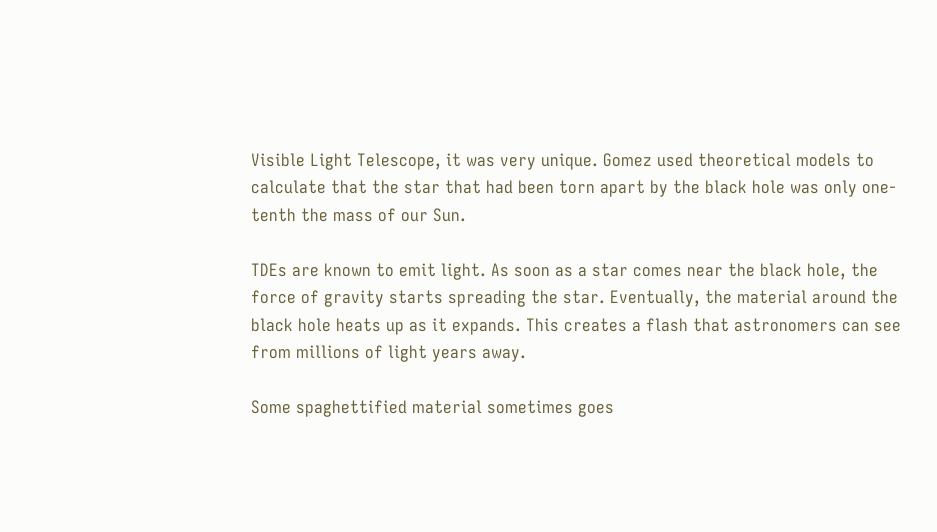Visible Light Telescope, it was very unique. Gomez used theoretical models to calculate that the star that had been torn apart by the black hole was only one-tenth the mass of our Sun.

TDEs are known to emit light. As soon as a star comes near the black hole, the force of gravity starts spreading the star. Eventually, the material around the black hole heats up as it expands. This creates a flash that astronomers can see from millions of light years away.

Some spaghettified material sometimes goes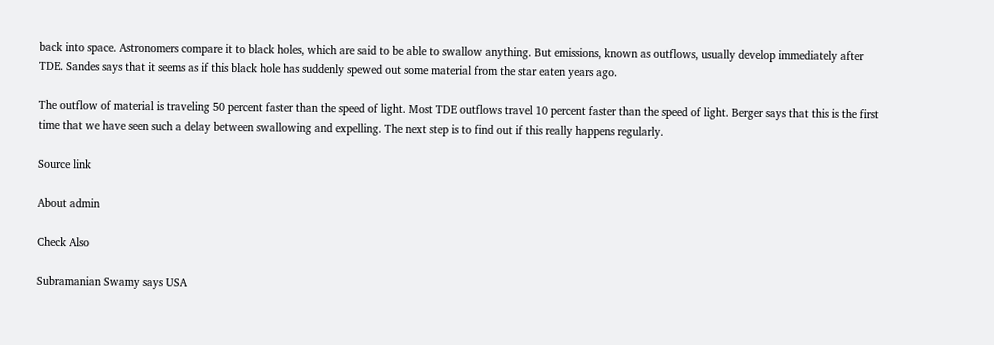back into space. Astronomers compare it to black holes, which are said to be able to swallow anything. But emissions, known as outflows, usually develop immediately after TDE. Sandes says that it seems as if this black hole has suddenly spewed out some material from the star eaten years ago.

The outflow of material is traveling 50 percent faster than the speed of light. Most TDE outflows travel 10 percent faster than the speed of light. Berger says that this is the first time that we have seen such a delay between swallowing and expelling. The next step is to find out if this really happens regularly.

Source link

About admin

Check Also

Subramanian Swamy says USA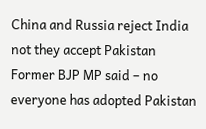China and Russia reject India not they accept Pakistan Former BJP MP said – no everyone has adopted Pakistan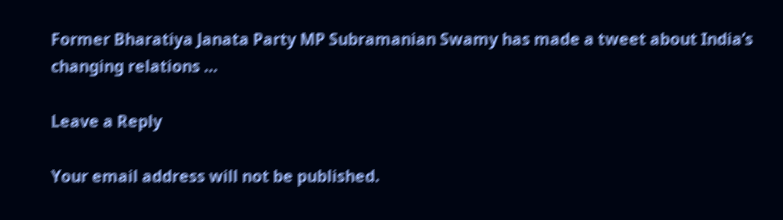Former Bharatiya Janata Party MP Subramanian Swamy has made a tweet about India’s changing relations …

Leave a Reply

Your email address will not be published.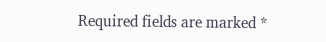Required fields are marked *